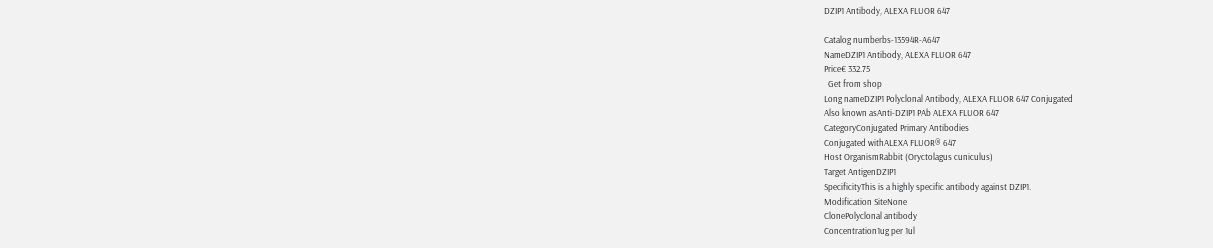DZIP1 Antibody, ALEXA FLUOR 647

Catalog numberbs-13594R-A647
NameDZIP1 Antibody, ALEXA FLUOR 647
Price€ 332.75
  Get from shop
Long nameDZIP1 Polyclonal Antibody, ALEXA FLUOR 647 Conjugated
Also known asAnti-DZIP1 PAb ALEXA FLUOR 647
CategoryConjugated Primary Antibodies
Conjugated withALEXA FLUOR® 647
Host OrganismRabbit (Oryctolagus cuniculus)
Target AntigenDZIP1
SpecificityThis is a highly specific antibody against DZIP1.
Modification SiteNone
ClonePolyclonal antibody
Concentration1ug per 1ul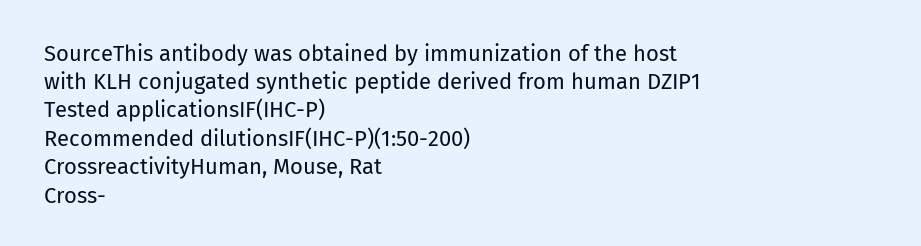SourceThis antibody was obtained by immunization of the host with KLH conjugated synthetic peptide derived from human DZIP1
Tested applicationsIF(IHC-P)
Recommended dilutionsIF(IHC-P)(1:50-200)
CrossreactivityHuman, Mouse, Rat
Cross-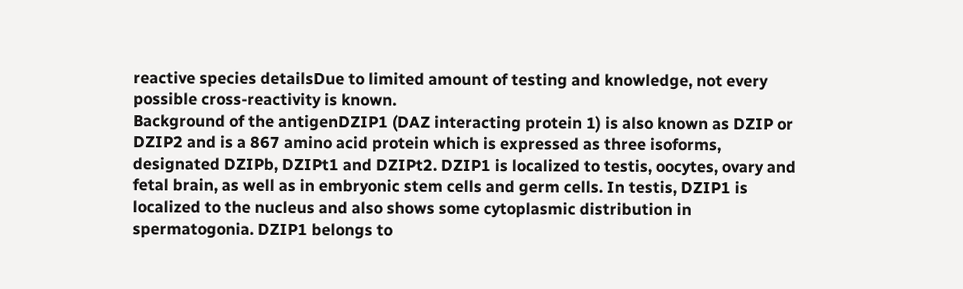reactive species detailsDue to limited amount of testing and knowledge, not every possible cross-reactivity is known.
Background of the antigenDZIP1 (DAZ interacting protein 1) is also known as DZIP or DZIP2 and is a 867 amino acid protein which is expressed as three isoforms, designated DZIPb, DZIPt1 and DZIPt2. DZIP1 is localized to testis, oocytes, ovary and fetal brain, as well as in embryonic stem cells and germ cells. In testis, DZIP1 is localized to the nucleus and also shows some cytoplasmic distribution in spermatogonia. DZIP1 belongs to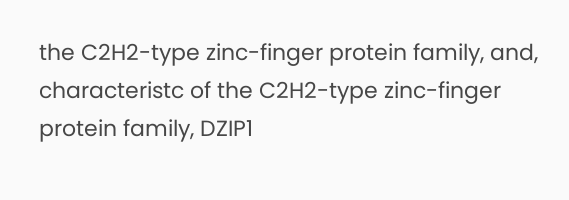the C2H2-type zinc-finger protein family, and, characteristc of the C2H2-type zinc-finger protein family, DZIP1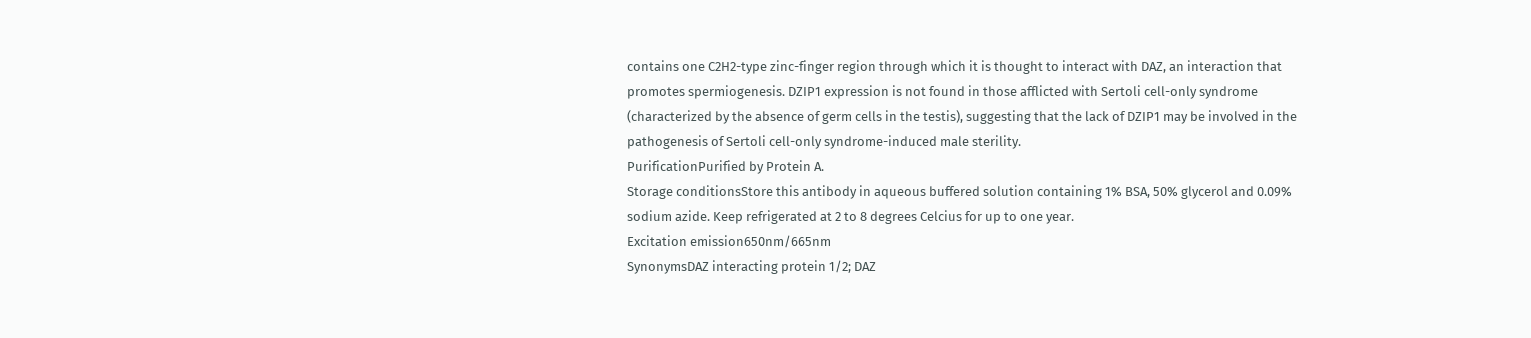contains one C2H2-type zinc-finger region through which it is thought to interact with DAZ, an interaction that promotes spermiogenesis. DZIP1 expression is not found in those afflicted with Sertoli cell-only syndrome (characterized by the absence of germ cells in the testis), suggesting that the lack of DZIP1 may be involved in the pathogenesis of Sertoli cell-only syndrome-induced male sterility.
PurificationPurified by Protein A.
Storage conditionsStore this antibody in aqueous buffered solution containing 1% BSA, 50% glycerol and 0.09% sodium azide. Keep refrigerated at 2 to 8 degrees Celcius for up to one year.
Excitation emission650nm/665nm
SynonymsDAZ interacting protein 1/2; DAZ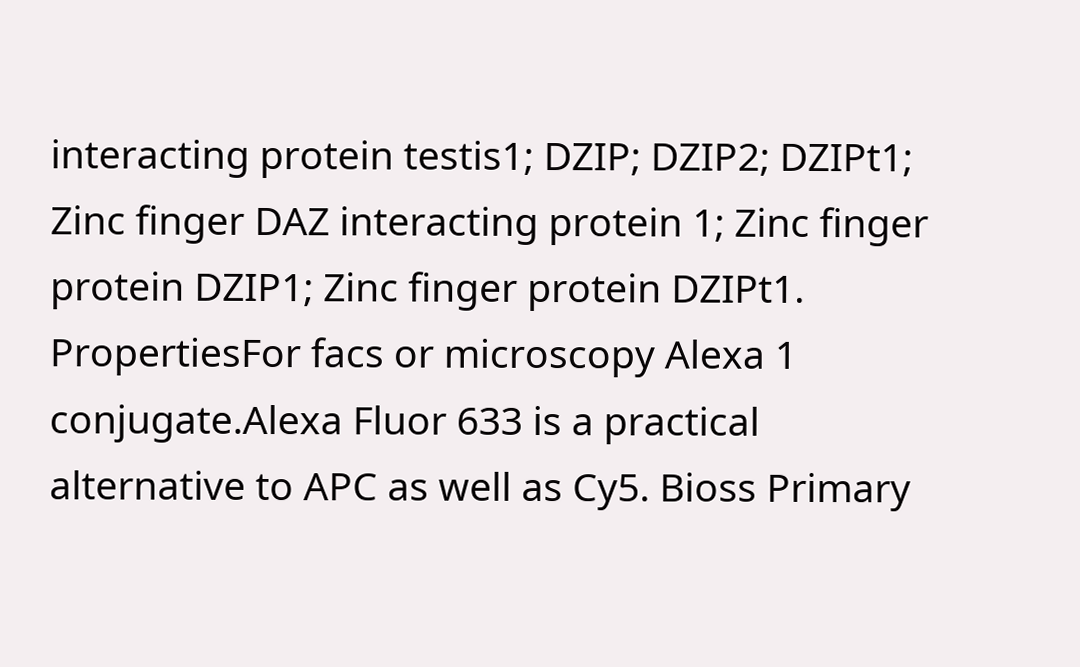interacting protein testis1; DZIP; DZIP2; DZIPt1; Zinc finger DAZ interacting protein 1; Zinc finger protein DZIP1; Zinc finger protein DZIPt1.
PropertiesFor facs or microscopy Alexa 1 conjugate.Alexa Fluor 633 is a practical alternative to APC as well as Cy5. Bioss Primary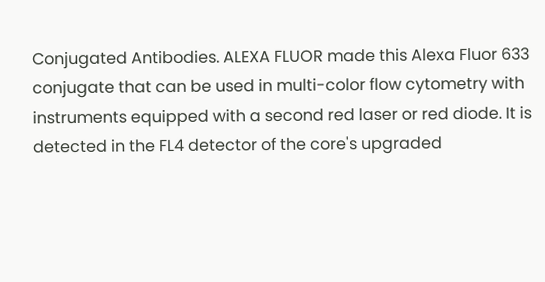Conjugated Antibodies. ALEXA FLUOR made this Alexa Fluor 633 conjugate that can be used in multi-color flow cytometry with instruments equipped with a second red laser or red diode. It is detected in the FL4 detector of the core's upgraded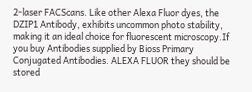2-laser FACScans. Like other Alexa Fluor dyes, the DZIP1 Antibody, exhibits uncommon photo stability, making it an ideal choice for fluorescent microscopy.If you buy Antibodies supplied by Bioss Primary Conjugated Antibodies. ALEXA FLUOR they should be stored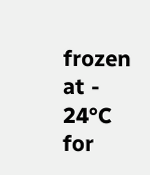frozen at - 24°C for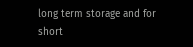long term storage and for short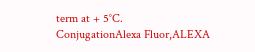term at + 5°C.
ConjugationAlexa Fluor,ALEXA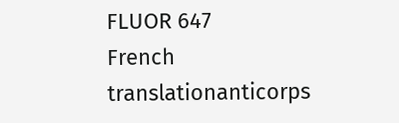FLUOR 647
French translationanticorps